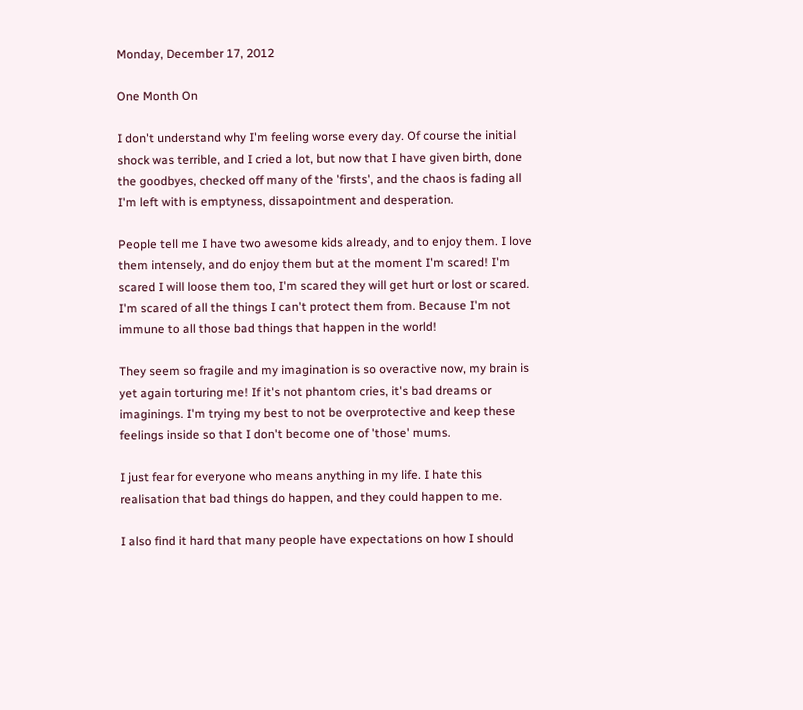Monday, December 17, 2012

One Month On

I don't understand why I'm feeling worse every day. Of course the initial shock was terrible, and I cried a lot, but now that I have given birth, done the goodbyes, checked off many of the 'firsts', and the chaos is fading all I'm left with is emptyness, dissapointment and desperation.

People tell me I have two awesome kids already, and to enjoy them. I love them intensely, and do enjoy them but at the moment I'm scared! I'm scared I will loose them too, I'm scared they will get hurt or lost or scared. I'm scared of all the things I can't protect them from. Because I'm not immune to all those bad things that happen in the world!

They seem so fragile and my imagination is so overactive now, my brain is yet again torturing me! If it's not phantom cries, it's bad dreams or imaginings. I'm trying my best to not be overprotective and keep these feelings inside so that I don't become one of 'those' mums.

I just fear for everyone who means anything in my life. I hate this realisation that bad things do happen, and they could happen to me.

I also find it hard that many people have expectations on how I should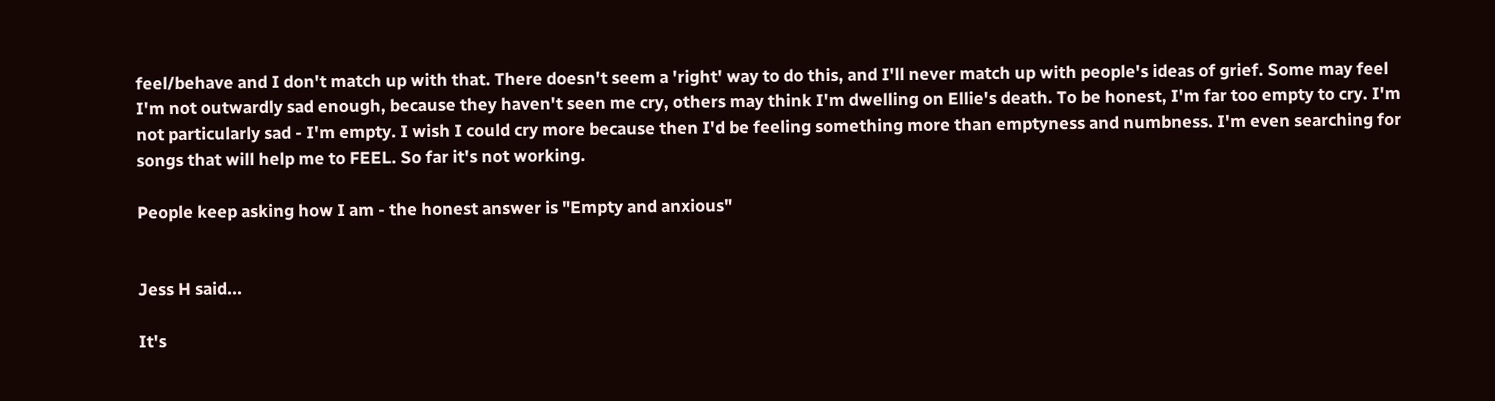feel/behave and I don't match up with that. There doesn't seem a 'right' way to do this, and I'll never match up with people's ideas of grief. Some may feel I'm not outwardly sad enough, because they haven't seen me cry, others may think I'm dwelling on Ellie's death. To be honest, I'm far too empty to cry. I'm not particularly sad - I'm empty. I wish I could cry more because then I'd be feeling something more than emptyness and numbness. I'm even searching for songs that will help me to FEEL. So far it's not working.

People keep asking how I am - the honest answer is "Empty and anxious"


Jess H said...

It's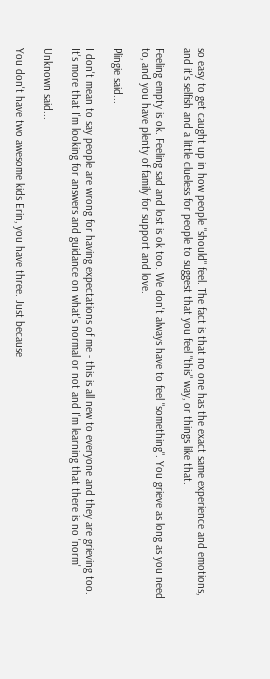so easy to get caught up in how people "should" feel. The fact is that no one has the exact same experience and emotions, and it's selfish and a little clueless for people to suggest that you feel "this" way, or things like that.

Feeling empty is ok. Feeling sad and lost is ok too. We don't always have to feel "something". You grieve as long as you need to, and you have plenty of family for support and love.

Plingie said...

I don't mean to say people are wrong for having expectations of me - this is all new to everyone and they are grieving too. It's more that I'm looking for answers and guidance on what's normal or not and I'm learning that there is no 'norm'

Unknown said...

You don't have two awesome kids Erin, you have three. Just because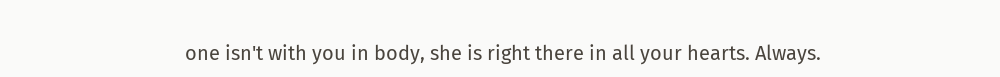one isn't with you in body, she is right there in all your hearts. Always.